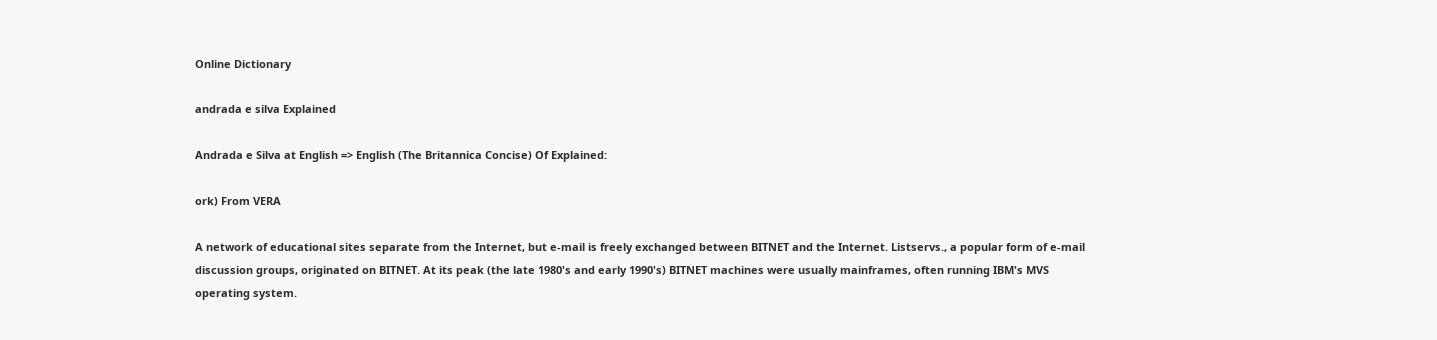Online Dictionary

andrada e silva Explained

Andrada e Silva at English => English (The Britannica Concise) Of Explained:

ork) From VERA

A network of educational sites separate from the Internet, but e-mail is freely exchanged between BITNET and the Internet. Listservs., a popular form of e-mail discussion groups, originated on BITNET. At its peak (the late 1980's and early 1990's) BITNET machines were usually mainframes, often running IBM's MVS operating system.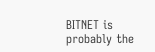BITNET is probably the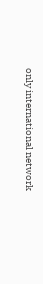only international network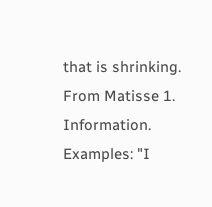that is shrinking. From Matisse 1. Information. Examples: "I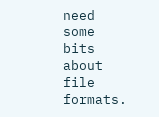need some bits about file formats.